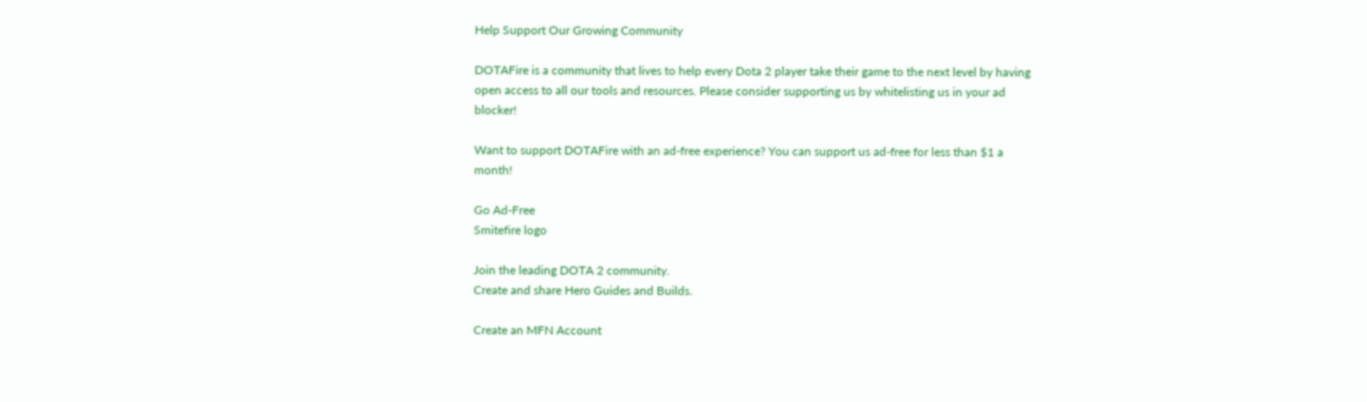Help Support Our Growing Community

DOTAFire is a community that lives to help every Dota 2 player take their game to the next level by having open access to all our tools and resources. Please consider supporting us by whitelisting us in your ad blocker!

Want to support DOTAFire with an ad-free experience? You can support us ad-free for less than $1 a month!

Go Ad-Free
Smitefire logo

Join the leading DOTA 2 community.
Create and share Hero Guides and Builds.

Create an MFN Account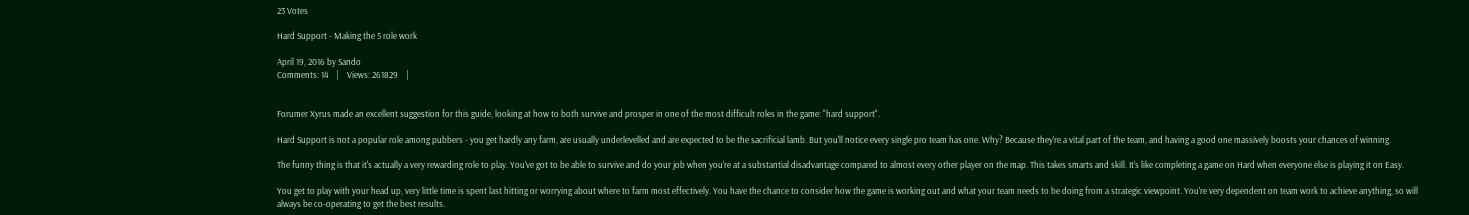23 Votes

Hard Support - Making the 5 role work

April 19, 2016 by Sando
Comments: 14    |    Views: 261829    |


Forumer Xyrus made an excellent suggestion for this guide, looking at how to both survive and prosper in one of the most difficult roles in the game: "hard support".

Hard Support is not a popular role among pubbers - you get hardly any farm, are usually underlevelled and are expected to be the sacrificial lamb. But you'll notice every single pro team has one. Why? Because they're a vital part of the team, and having a good one massively boosts your chances of winning.

The funny thing is that it's actually a very rewarding role to play. You've got to be able to survive and do your job when you're at a substantial disadvantage compared to almost every other player on the map. This takes smarts and skill. It's like completing a game on Hard when everyone else is playing it on Easy.

You get to play with your head up, very little time is spent last hitting or worrying about where to farm most effectively. You have the chance to consider how the game is working out and what your team needs to be doing from a strategic viewpoint. You're very dependent on team work to achieve anything, so will always be co-operating to get the best results.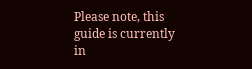Please note, this guide is currently in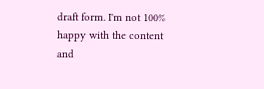draft form. I'm not 100% happy with the content and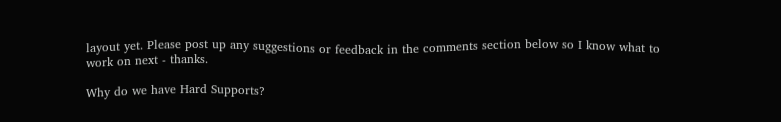layout yet. Please post up any suggestions or feedback in the comments section below so I know what to work on next - thanks.

Why do we have Hard Supports?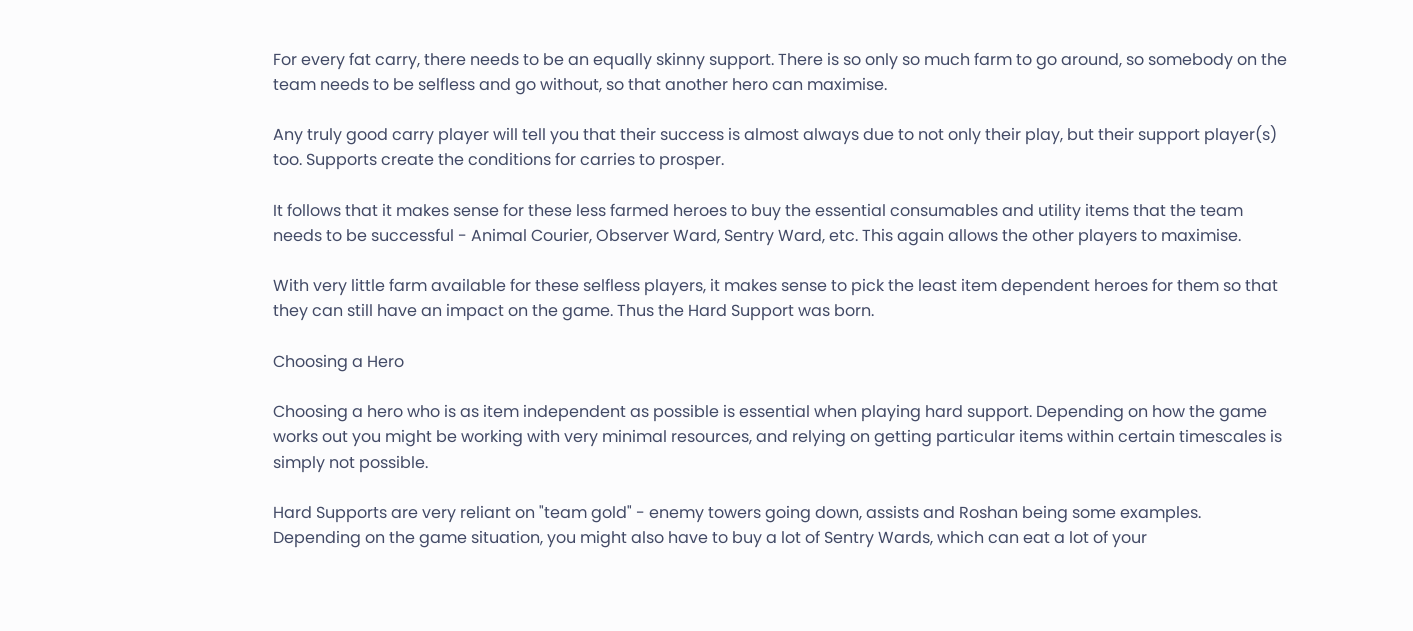For every fat carry, there needs to be an equally skinny support. There is so only so much farm to go around, so somebody on the team needs to be selfless and go without, so that another hero can maximise.

Any truly good carry player will tell you that their success is almost always due to not only their play, but their support player(s) too. Supports create the conditions for carries to prosper.

It follows that it makes sense for these less farmed heroes to buy the essential consumables and utility items that the team needs to be successful - Animal Courier, Observer Ward, Sentry Ward, etc. This again allows the other players to maximise.

With very little farm available for these selfless players, it makes sense to pick the least item dependent heroes for them so that they can still have an impact on the game. Thus the Hard Support was born.

Choosing a Hero

Choosing a hero who is as item independent as possible is essential when playing hard support. Depending on how the game works out you might be working with very minimal resources, and relying on getting particular items within certain timescales is simply not possible.

Hard Supports are very reliant on "team gold" - enemy towers going down, assists and Roshan being some examples. Depending on the game situation, you might also have to buy a lot of Sentry Wards, which can eat a lot of your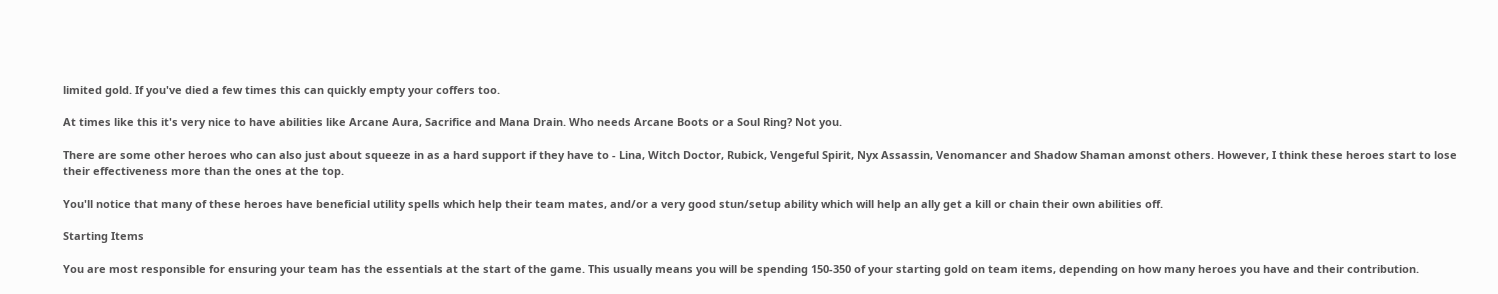limited gold. If you've died a few times this can quickly empty your coffers too.

At times like this it's very nice to have abilities like Arcane Aura, Sacrifice and Mana Drain. Who needs Arcane Boots or a Soul Ring? Not you.

There are some other heroes who can also just about squeeze in as a hard support if they have to - Lina, Witch Doctor, Rubick, Vengeful Spirit, Nyx Assassin, Venomancer and Shadow Shaman amonst others. However, I think these heroes start to lose their effectiveness more than the ones at the top.

You'll notice that many of these heroes have beneficial utility spells which help their team mates, and/or a very good stun/setup ability which will help an ally get a kill or chain their own abilities off.

Starting Items

You are most responsible for ensuring your team has the essentials at the start of the game. This usually means you will be spending 150-350 of your starting gold on team items, depending on how many heroes you have and their contribution.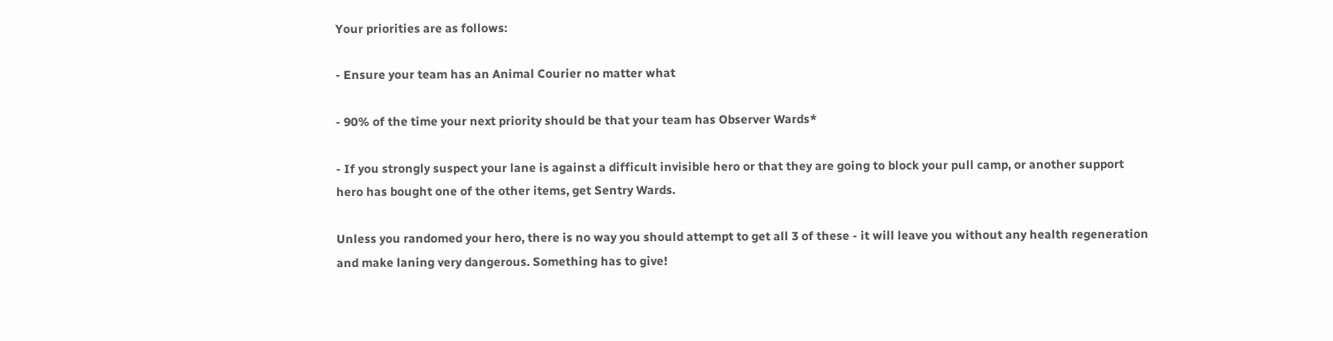Your priorities are as follows:

- Ensure your team has an Animal Courier no matter what

- 90% of the time your next priority should be that your team has Observer Wards*

- If you strongly suspect your lane is against a difficult invisible hero or that they are going to block your pull camp, or another support hero has bought one of the other items, get Sentry Wards.

Unless you randomed your hero, there is no way you should attempt to get all 3 of these - it will leave you without any health regeneration and make laning very dangerous. Something has to give!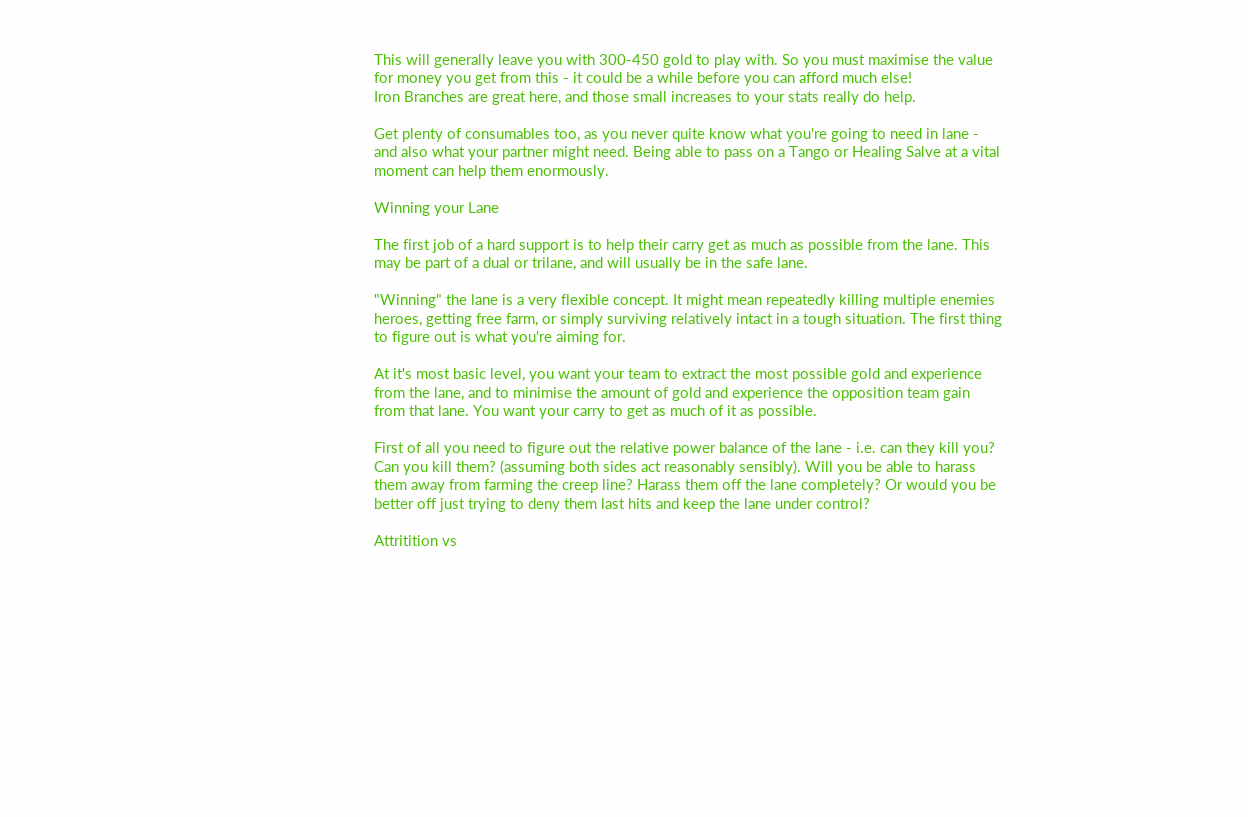This will generally leave you with 300-450 gold to play with. So you must maximise the value for money you get from this - it could be a while before you can afford much else!
Iron Branches are great here, and those small increases to your stats really do help.

Get plenty of consumables too, as you never quite know what you're going to need in lane - and also what your partner might need. Being able to pass on a Tango or Healing Salve at a vital moment can help them enormously.

Winning your Lane

The first job of a hard support is to help their carry get as much as possible from the lane. This may be part of a dual or trilane, and will usually be in the safe lane.

"Winning" the lane is a very flexible concept. It might mean repeatedly killing multiple enemies heroes, getting free farm, or simply surviving relatively intact in a tough situation. The first thing to figure out is what you're aiming for.

At it's most basic level, you want your team to extract the most possible gold and experience from the lane, and to minimise the amount of gold and experience the opposition team gain from that lane. You want your carry to get as much of it as possible.

First of all you need to figure out the relative power balance of the lane - i.e. can they kill you? Can you kill them? (assuming both sides act reasonably sensibly). Will you be able to harass them away from farming the creep line? Harass them off the lane completely? Or would you be better off just trying to deny them last hits and keep the lane under control?

Attritition vs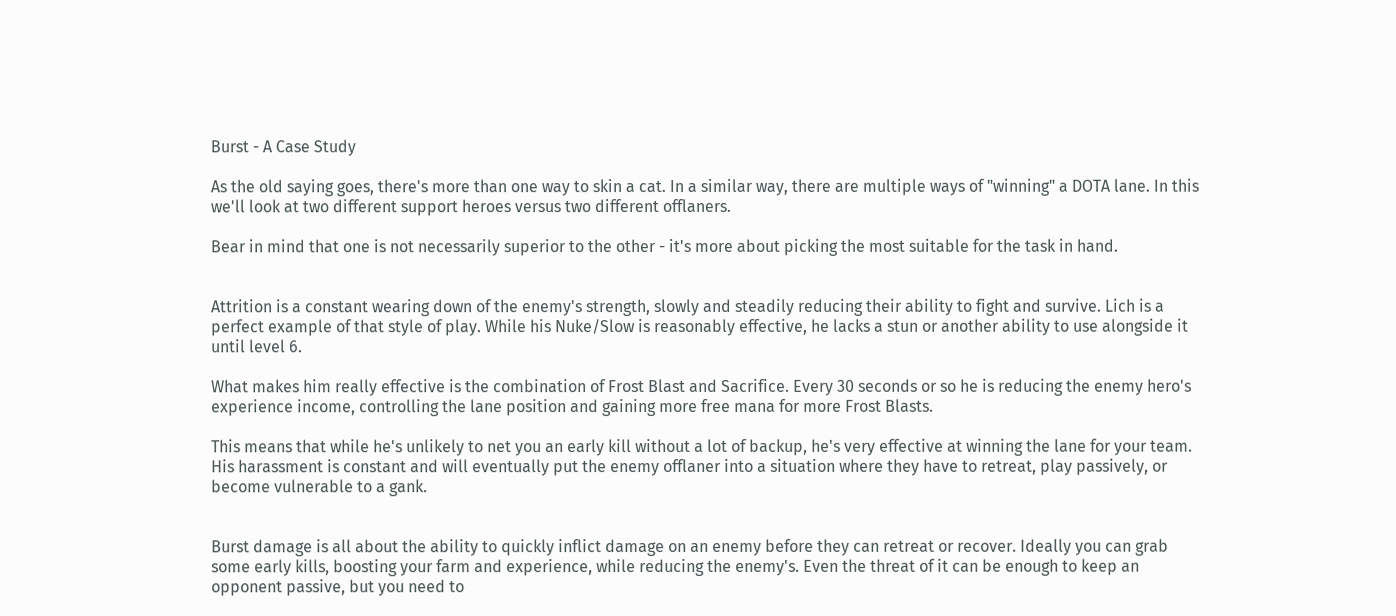Burst - A Case Study

As the old saying goes, there's more than one way to skin a cat. In a similar way, there are multiple ways of "winning" a DOTA lane. In this we'll look at two different support heroes versus two different offlaners.

Bear in mind that one is not necessarily superior to the other - it's more about picking the most suitable for the task in hand.


Attrition is a constant wearing down of the enemy's strength, slowly and steadily reducing their ability to fight and survive. Lich is a perfect example of that style of play. While his Nuke/Slow is reasonably effective, he lacks a stun or another ability to use alongside it until level 6.

What makes him really effective is the combination of Frost Blast and Sacrifice. Every 30 seconds or so he is reducing the enemy hero's experience income, controlling the lane position and gaining more free mana for more Frost Blasts.

This means that while he's unlikely to net you an early kill without a lot of backup, he's very effective at winning the lane for your team. His harassment is constant and will eventually put the enemy offlaner into a situation where they have to retreat, play passively, or become vulnerable to a gank.


Burst damage is all about the ability to quickly inflict damage on an enemy before they can retreat or recover. Ideally you can grab some early kills, boosting your farm and experience, while reducing the enemy's. Even the threat of it can be enough to keep an opponent passive, but you need to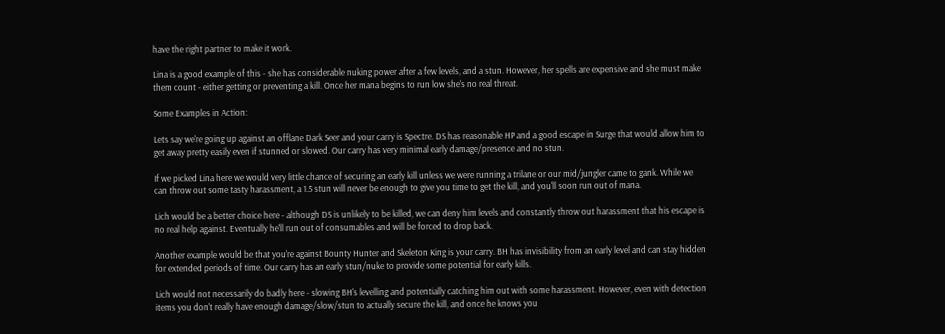have the right partner to make it work.

Lina is a good example of this - she has considerable nuking power after a few levels, and a stun. However, her spells are expensive and she must make them count - either getting or preventing a kill. Once her mana begins to run low she's no real threat.

Some Examples in Action:

Lets say we're going up against an offlane Dark Seer and your carry is Spectre. DS has reasonable HP and a good escape in Surge that would allow him to get away pretty easily even if stunned or slowed. Our carry has very minimal early damage/presence and no stun.

If we picked Lina here we would very little chance of securing an early kill unless we were running a trilane or our mid/jungler came to gank. While we can throw out some tasty harassment, a 1.5 stun will never be enough to give you time to get the kill, and you'll soon run out of mana.

Lich would be a better choice here - although DS is unlikely to be killed, we can deny him levels and constantly throw out harassment that his escape is no real help against. Eventually he'll run out of consumables and will be forced to drop back.

Another example would be that you're against Bounty Hunter and Skeleton King is your carry. BH has invisibility from an early level and can stay hidden for extended periods of time. Our carry has an early stun/nuke to provide some potential for early kills.

Lich would not necessarily do badly here - slowing BH's levelling and potentially catching him out with some harassment. However, even with detection items you don't really have enough damage/slow/stun to actually secure the kill, and once he knows you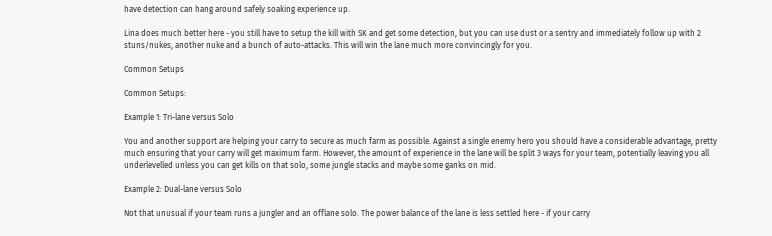have detection can hang around safely soaking experience up.

Lina does much better here - you still have to setup the kill with SK and get some detection, but you can use dust or a sentry and immediately follow up with 2 stuns/nukes, another nuke and a bunch of auto-attacks. This will win the lane much more convincingly for you.

Common Setups

Common Setups:

Example 1: Tri-lane versus Solo

You and another support are helping your carry to secure as much farm as possible. Against a single enemy hero you should have a considerable advantage, pretty much ensuring that your carry will get maximum farm. However, the amount of experience in the lane will be split 3 ways for your team, potentially leaving you all underlevelled unless you can get kills on that solo, some jungle stacks and maybe some ganks on mid.

Example 2: Dual-lane versus Solo

Not that unusual if your team runs a jungler and an offlane solo. The power balance of the lane is less settled here - if your carry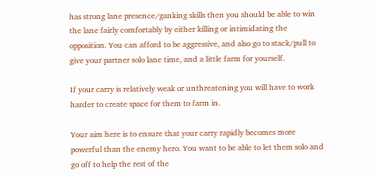has strong lane presence/ganking skills then you should be able to win the lane fairly comfortably by either killing or intimidating the opposition. You can afford to be aggressive, and also go to stack/pull to give your partner solo lane time, and a little farm for yourself.

If your carry is relatively weak or unthreatening you will have to work harder to create space for them to farm in.

Your aim here is to ensure that your carry rapidly becomes more powerful than the enemy hero. You want to be able to let them solo and go off to help the rest of the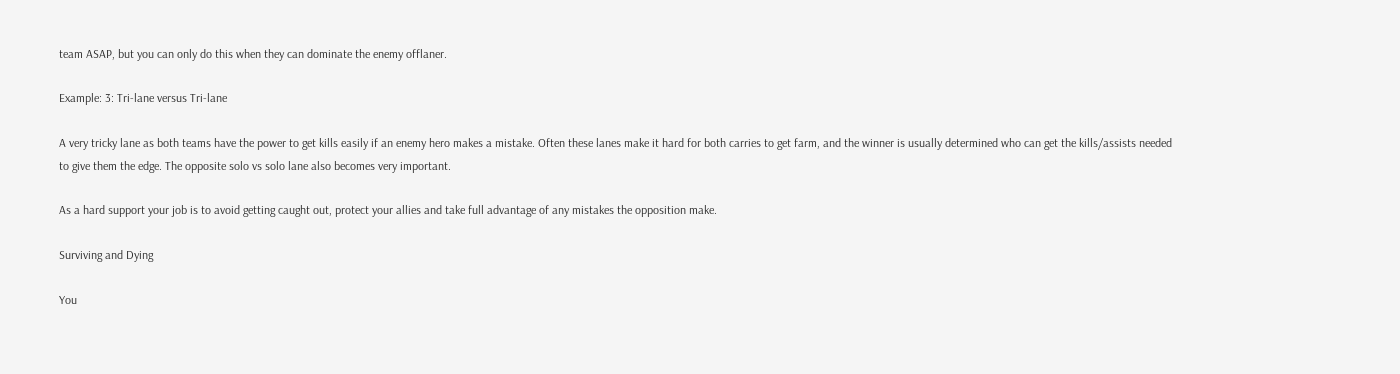team ASAP, but you can only do this when they can dominate the enemy offlaner.

Example: 3: Tri-lane versus Tri-lane

A very tricky lane as both teams have the power to get kills easily if an enemy hero makes a mistake. Often these lanes make it hard for both carries to get farm, and the winner is usually determined who can get the kills/assists needed to give them the edge. The opposite solo vs solo lane also becomes very important.

As a hard support your job is to avoid getting caught out, protect your allies and take full advantage of any mistakes the opposition make.

Surviving and Dying

You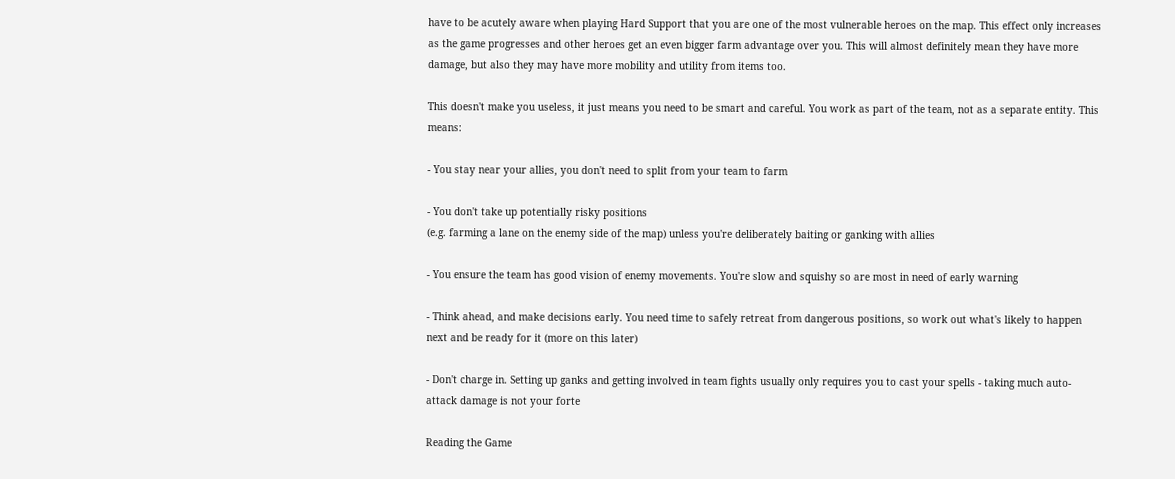have to be acutely aware when playing Hard Support that you are one of the most vulnerable heroes on the map. This effect only increases as the game progresses and other heroes get an even bigger farm advantage over you. This will almost definitely mean they have more damage, but also they may have more mobility and utility from items too.

This doesn't make you useless, it just means you need to be smart and careful. You work as part of the team, not as a separate entity. This means:

- You stay near your allies, you don't need to split from your team to farm

- You don't take up potentially risky positions
(e.g. farming a lane on the enemy side of the map) unless you're deliberately baiting or ganking with allies

- You ensure the team has good vision of enemy movements. You're slow and squishy so are most in need of early warning

- Think ahead, and make decisions early. You need time to safely retreat from dangerous positions, so work out what's likely to happen next and be ready for it (more on this later)

- Don't charge in. Setting up ganks and getting involved in team fights usually only requires you to cast your spells - taking much auto-attack damage is not your forte

Reading the Game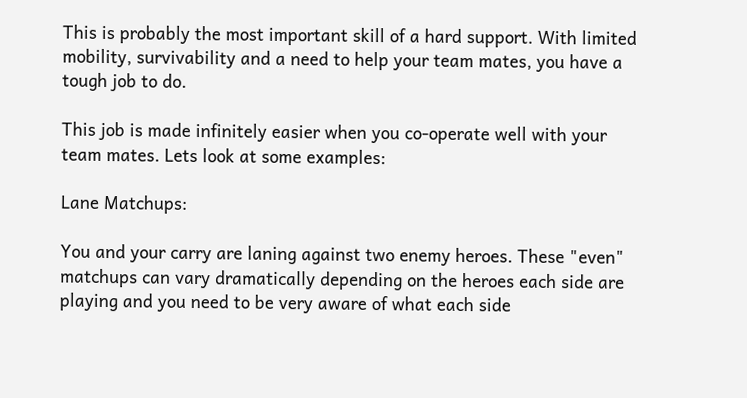This is probably the most important skill of a hard support. With limited mobility, survivability and a need to help your team mates, you have a tough job to do.

This job is made infinitely easier when you co-operate well with your team mates. Lets look at some examples:

Lane Matchups:

You and your carry are laning against two enemy heroes. These "even" matchups can vary dramatically depending on the heroes each side are playing and you need to be very aware of what each side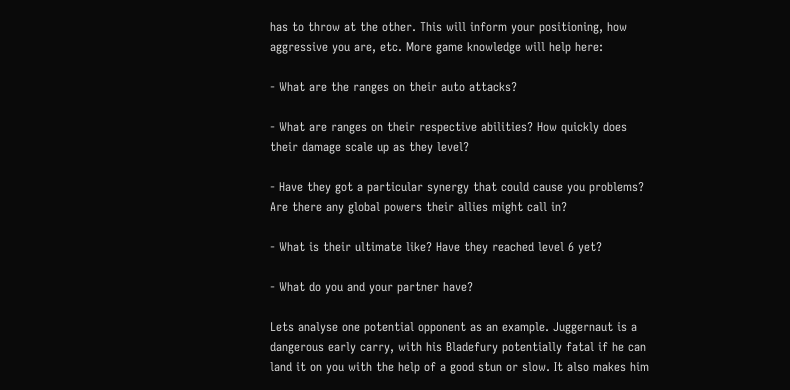has to throw at the other. This will inform your positioning, how aggressive you are, etc. More game knowledge will help here:

- What are the ranges on their auto attacks?

- What are ranges on their respective abilities? How quickly does their damage scale up as they level?

- Have they got a particular synergy that could cause you problems? Are there any global powers their allies might call in?

- What is their ultimate like? Have they reached level 6 yet?

- What do you and your partner have?

Lets analyse one potential opponent as an example. Juggernaut is a dangerous early carry, with his Bladefury potentially fatal if he can land it on you with the help of a good stun or slow. It also makes him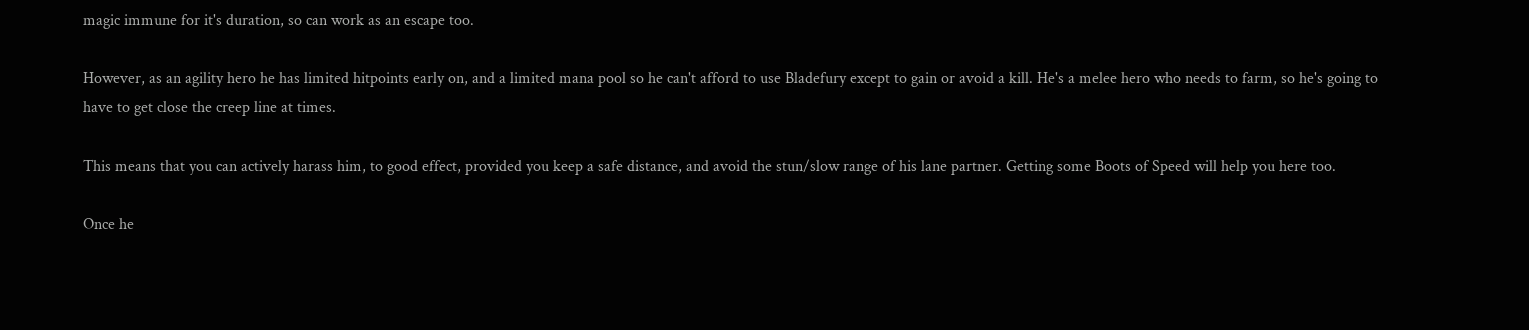magic immune for it's duration, so can work as an escape too.

However, as an agility hero he has limited hitpoints early on, and a limited mana pool so he can't afford to use Bladefury except to gain or avoid a kill. He's a melee hero who needs to farm, so he's going to have to get close the creep line at times.

This means that you can actively harass him, to good effect, provided you keep a safe distance, and avoid the stun/slow range of his lane partner. Getting some Boots of Speed will help you here too.

Once he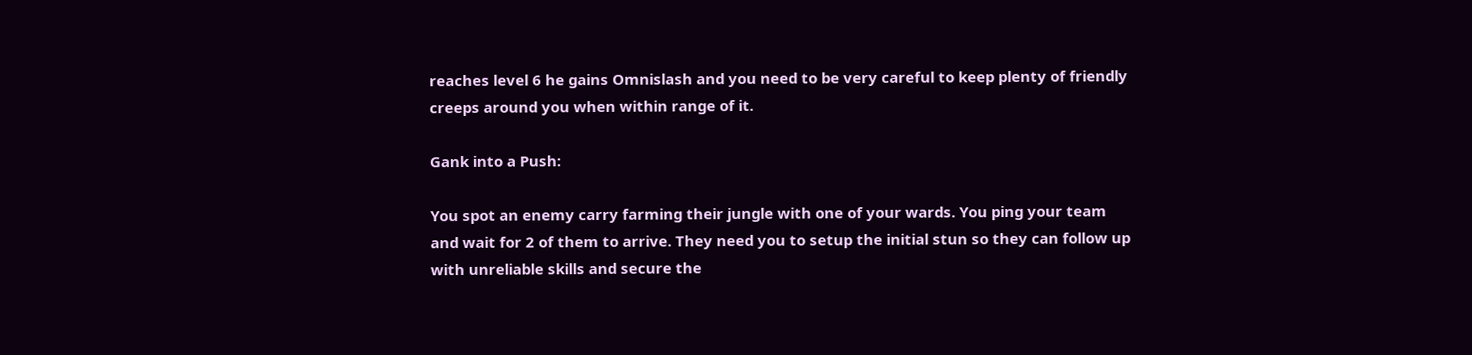reaches level 6 he gains Omnislash and you need to be very careful to keep plenty of friendly creeps around you when within range of it.

Gank into a Push:

You spot an enemy carry farming their jungle with one of your wards. You ping your team and wait for 2 of them to arrive. They need you to setup the initial stun so they can follow up with unreliable skills and secure the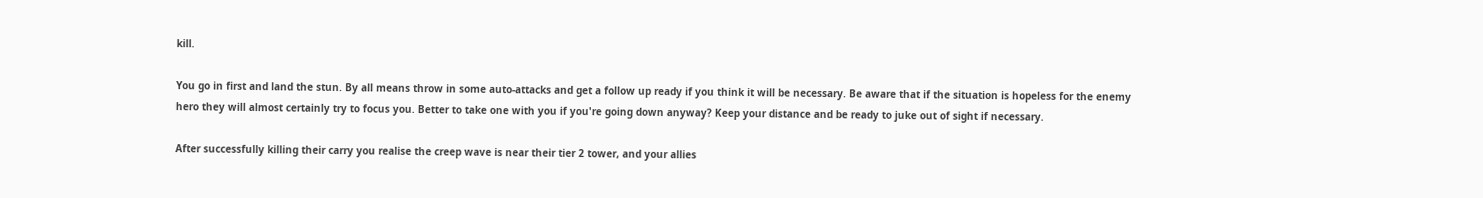kill.

You go in first and land the stun. By all means throw in some auto-attacks and get a follow up ready if you think it will be necessary. Be aware that if the situation is hopeless for the enemy hero they will almost certainly try to focus you. Better to take one with you if you're going down anyway? Keep your distance and be ready to juke out of sight if necessary.

After successfully killing their carry you realise the creep wave is near their tier 2 tower, and your allies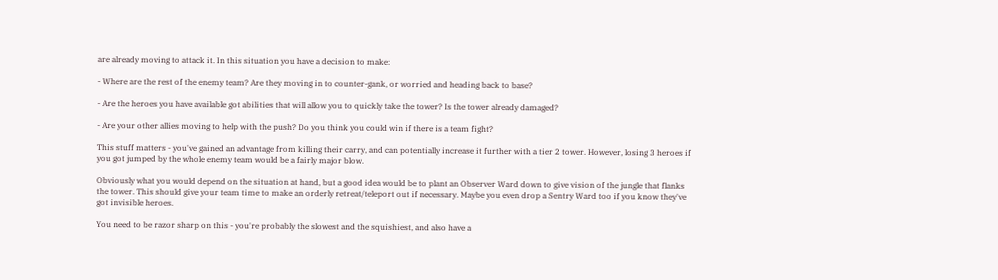are already moving to attack it. In this situation you have a decision to make:

- Where are the rest of the enemy team? Are they moving in to counter-gank, or worried and heading back to base?

- Are the heroes you have available got abilities that will allow you to quickly take the tower? Is the tower already damaged?

- Are your other allies moving to help with the push? Do you think you could win if there is a team fight?

This stuff matters - you've gained an advantage from killing their carry, and can potentially increase it further with a tier 2 tower. However, losing 3 heroes if you got jumped by the whole enemy team would be a fairly major blow.

Obviously what you would depend on the situation at hand, but a good idea would be to plant an Observer Ward down to give vision of the jungle that flanks the tower. This should give your team time to make an orderly retreat/teleport out if necessary. Maybe you even drop a Sentry Ward too if you know they've got invisible heroes.

You need to be razor sharp on this - you're probably the slowest and the squishiest, and also have a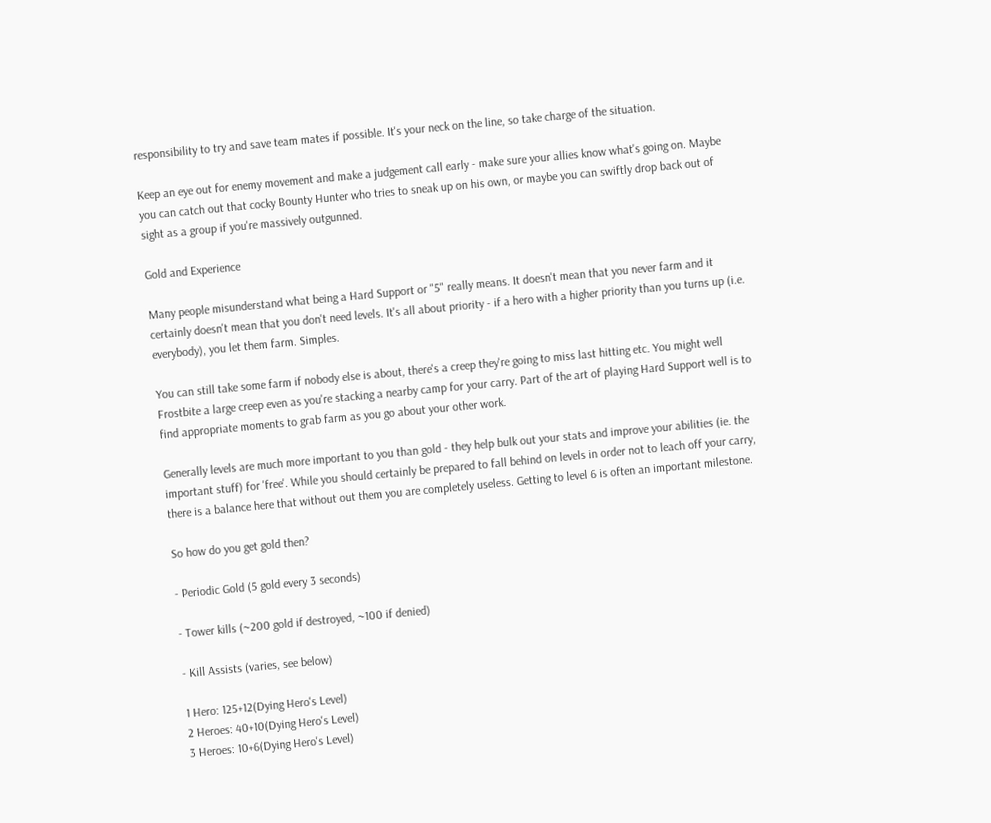responsibility to try and save team mates if possible. It's your neck on the line, so take charge of the situation.

Keep an eye out for enemy movement and make a judgement call early - make sure your allies know what's going on. Maybe you can catch out that cocky Bounty Hunter who tries to sneak up on his own, or maybe you can swiftly drop back out of sight as a group if you're massively outgunned.

Gold and Experience

Many people misunderstand what being a Hard Support or "5" really means. It doesn't mean that you never farm and it certainly doesn't mean that you don't need levels. It's all about priority - if a hero with a higher priority than you turns up (i.e. everybody), you let them farm. Simples.

You can still take some farm if nobody else is about, there's a creep they're going to miss last hitting etc. You might well Frostbite a large creep even as you're stacking a nearby camp for your carry. Part of the art of playing Hard Support well is to find appropriate moments to grab farm as you go about your other work.

Generally levels are much more important to you than gold - they help bulk out your stats and improve your abilities (ie. the important stuff) for 'free'. While you should certainly be prepared to fall behind on levels in order not to leach off your carry, there is a balance here that without out them you are completely useless. Getting to level 6 is often an important milestone.

So how do you get gold then?

- Periodic Gold (5 gold every 3 seconds)

- Tower kills (~200 gold if destroyed, ~100 if denied)

- Kill Assists (varies, see below)

1 Hero: 125+12(Dying Hero's Level)
2 Heroes: 40+10(Dying Hero's Level)
3 Heroes: 10+6(Dying Hero's Level)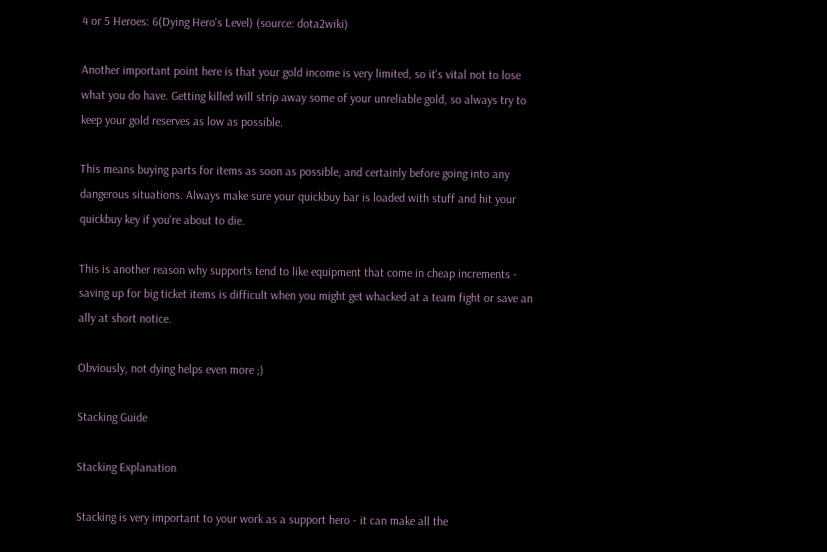4 or 5 Heroes: 6(Dying Hero's Level) (source: dota2wiki)

Another important point here is that your gold income is very limited, so it's vital not to lose what you do have. Getting killed will strip away some of your unreliable gold, so always try to keep your gold reserves as low as possible.

This means buying parts for items as soon as possible, and certainly before going into any dangerous situations. Always make sure your quickbuy bar is loaded with stuff and hit your quickbuy key if you're about to die.

This is another reason why supports tend to like equipment that come in cheap increments - saving up for big ticket items is difficult when you might get whacked at a team fight or save an ally at short notice.

Obviously, not dying helps even more ;)

Stacking Guide

Stacking Explanation

Stacking is very important to your work as a support hero - it can make all the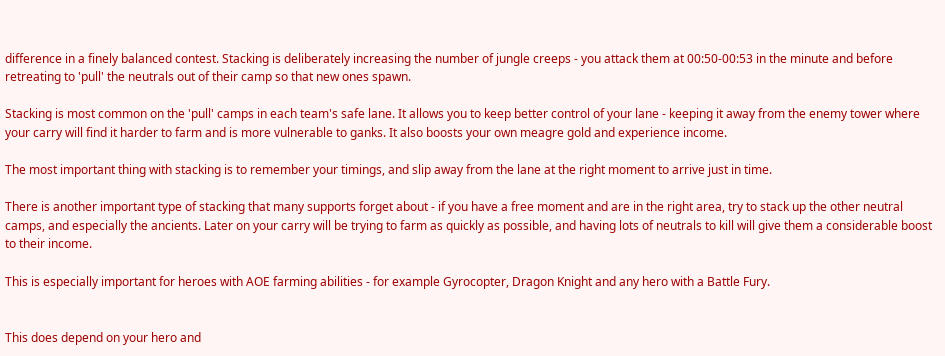difference in a finely balanced contest. Stacking is deliberately increasing the number of jungle creeps - you attack them at 00:50-00:53 in the minute and before retreating to 'pull' the neutrals out of their camp so that new ones spawn.

Stacking is most common on the 'pull' camps in each team's safe lane. It allows you to keep better control of your lane - keeping it away from the enemy tower where your carry will find it harder to farm and is more vulnerable to ganks. It also boosts your own meagre gold and experience income.

The most important thing with stacking is to remember your timings, and slip away from the lane at the right moment to arrive just in time.

There is another important type of stacking that many supports forget about - if you have a free moment and are in the right area, try to stack up the other neutral camps, and especially the ancients. Later on your carry will be trying to farm as quickly as possible, and having lots of neutrals to kill will give them a considerable boost to their income.

This is especially important for heroes with AOE farming abilities - for example Gyrocopter, Dragon Knight and any hero with a Battle Fury.


This does depend on your hero and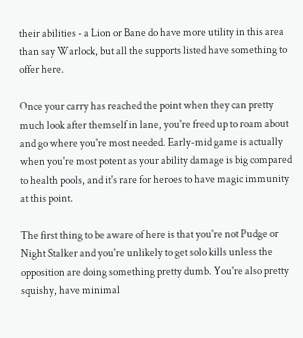their abilities - a Lion or Bane do have more utility in this area than say Warlock, but all the supports listed have something to offer here.

Once your carry has reached the point when they can pretty much look after themself in lane, you're freed up to roam about and go where you're most needed. Early-mid game is actually when you're most potent as your ability damage is big compared to health pools, and it's rare for heroes to have magic immunity at this point.

The first thing to be aware of here is that you're not Pudge or Night Stalker and you're unlikely to get solo kills unless the opposition are doing something pretty dumb. You're also pretty squishy, have minimal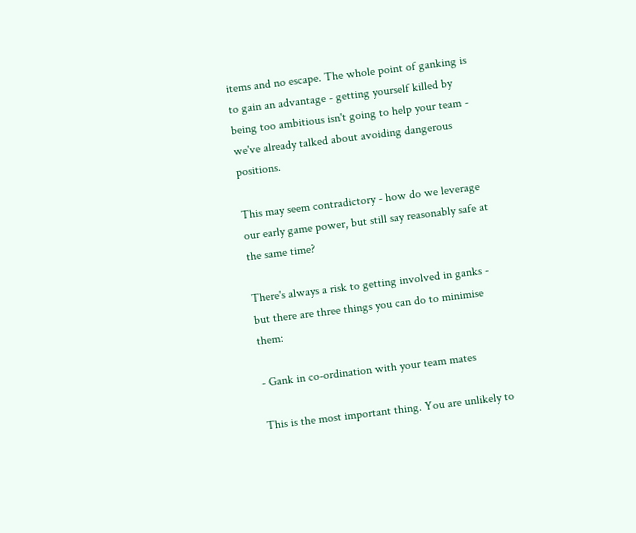items and no escape. The whole point of ganking is to gain an advantage - getting yourself killed by being too ambitious isn't going to help your team - we've already talked about avoiding dangerous positions.

This may seem contradictory - how do we leverage our early game power, but still say reasonably safe at the same time?

There's always a risk to getting involved in ganks - but there are three things you can do to minimise them:

- Gank in co-ordination with your team mates

This is the most important thing. You are unlikely to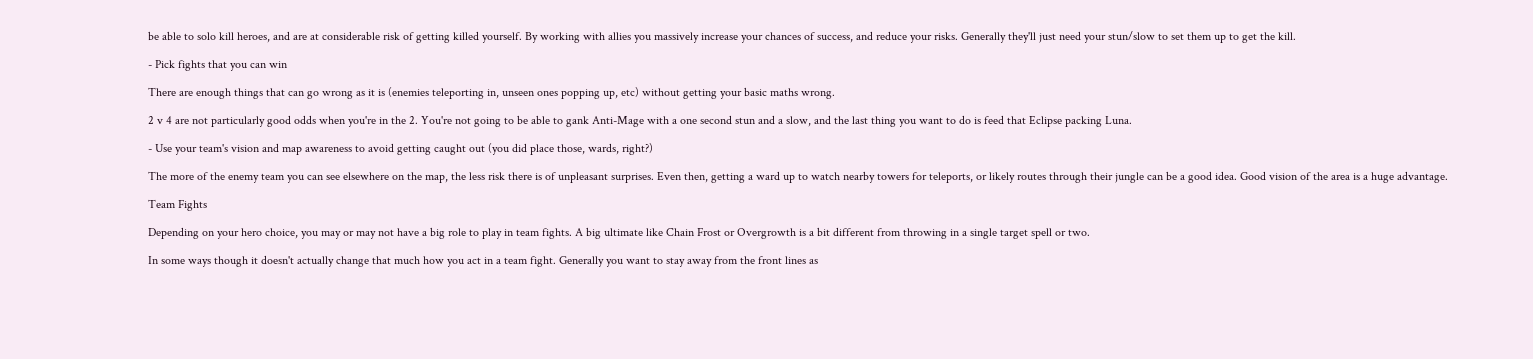be able to solo kill heroes, and are at considerable risk of getting killed yourself. By working with allies you massively increase your chances of success, and reduce your risks. Generally they'll just need your stun/slow to set them up to get the kill.

- Pick fights that you can win

There are enough things that can go wrong as it is (enemies teleporting in, unseen ones popping up, etc) without getting your basic maths wrong.

2 v 4 are not particularly good odds when you're in the 2. You're not going to be able to gank Anti-Mage with a one second stun and a slow, and the last thing you want to do is feed that Eclipse packing Luna.

- Use your team's vision and map awareness to avoid getting caught out (you did place those, wards, right?)

The more of the enemy team you can see elsewhere on the map, the less risk there is of unpleasant surprises. Even then, getting a ward up to watch nearby towers for teleports, or likely routes through their jungle can be a good idea. Good vision of the area is a huge advantage.

Team Fights

Depending on your hero choice, you may or may not have a big role to play in team fights. A big ultimate like Chain Frost or Overgrowth is a bit different from throwing in a single target spell or two.

In some ways though it doesn't actually change that much how you act in a team fight. Generally you want to stay away from the front lines as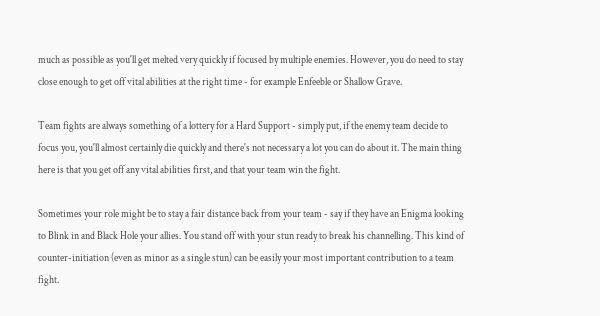much as possible as you'll get melted very quickly if focused by multiple enemies. However, you do need to stay close enough to get off vital abilities at the right time - for example Enfeeble or Shallow Grave.

Team fights are always something of a lottery for a Hard Support - simply put, if the enemy team decide to focus you, you'll almost certainly die quickly and there's not necessary a lot you can do about it. The main thing here is that you get off any vital abilities first, and that your team win the fight.

Sometimes your role might be to stay a fair distance back from your team - say if they have an Enigma looking to Blink in and Black Hole your allies. You stand off with your stun ready to break his channelling. This kind of counter-initiation (even as minor as a single stun) can be easily your most important contribution to a team fight.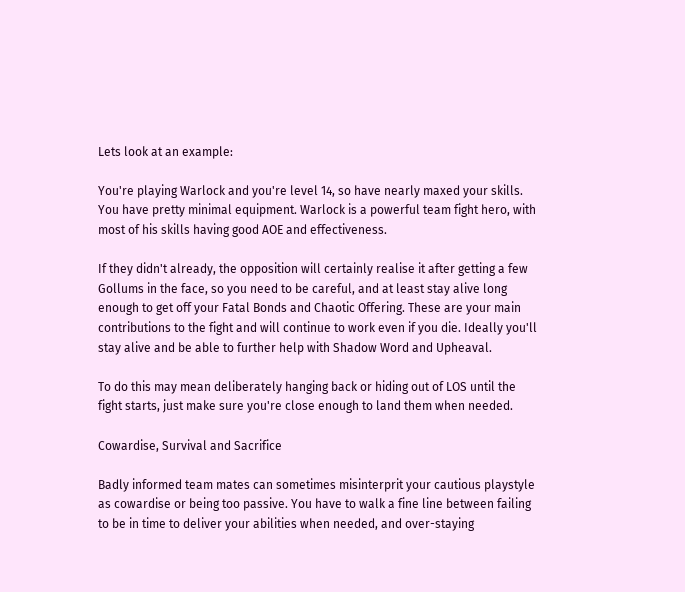Lets look at an example:

You're playing Warlock and you're level 14, so have nearly maxed your skills. You have pretty minimal equipment. Warlock is a powerful team fight hero, with most of his skills having good AOE and effectiveness.

If they didn't already, the opposition will certainly realise it after getting a few Gollums in the face, so you need to be careful, and at least stay alive long enough to get off your Fatal Bonds and Chaotic Offering. These are your main contributions to the fight and will continue to work even if you die. Ideally you'll stay alive and be able to further help with Shadow Word and Upheaval.

To do this may mean deliberately hanging back or hiding out of LOS until the fight starts, just make sure you're close enough to land them when needed.

Cowardise, Survival and Sacrifice

Badly informed team mates can sometimes misinterprit your cautious playstyle as cowardise or being too passive. You have to walk a fine line between failing to be in time to deliver your abilities when needed, and over-staying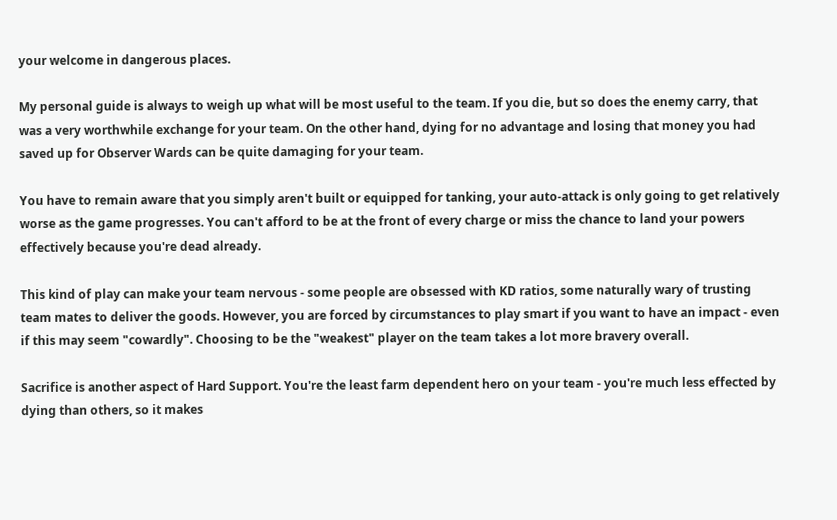your welcome in dangerous places.

My personal guide is always to weigh up what will be most useful to the team. If you die, but so does the enemy carry, that was a very worthwhile exchange for your team. On the other hand, dying for no advantage and losing that money you had saved up for Observer Wards can be quite damaging for your team.

You have to remain aware that you simply aren't built or equipped for tanking, your auto-attack is only going to get relatively worse as the game progresses. You can't afford to be at the front of every charge or miss the chance to land your powers effectively because you're dead already.

This kind of play can make your team nervous - some people are obsessed with KD ratios, some naturally wary of trusting team mates to deliver the goods. However, you are forced by circumstances to play smart if you want to have an impact - even if this may seem "cowardly". Choosing to be the "weakest" player on the team takes a lot more bravery overall.

Sacrifice is another aspect of Hard Support. You're the least farm dependent hero on your team - you're much less effected by dying than others, so it makes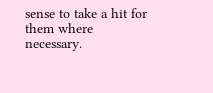sense to take a hit for them where necessary.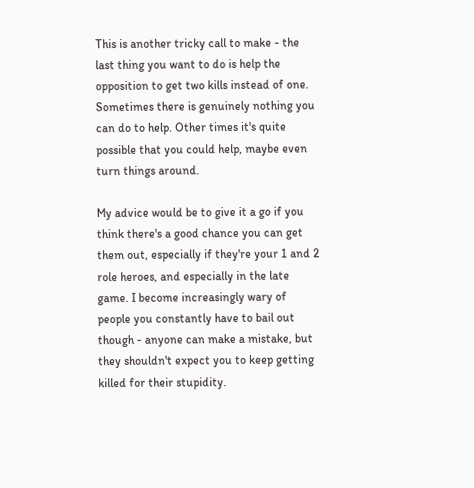This is another tricky call to make - the last thing you want to do is help the opposition to get two kills instead of one. Sometimes there is genuinely nothing you can do to help. Other times it's quite possible that you could help, maybe even turn things around.

My advice would be to give it a go if you think there's a good chance you can get them out, especially if they're your 1 and 2 role heroes, and especially in the late game. I become increasingly wary of people you constantly have to bail out though - anyone can make a mistake, but they shouldn't expect you to keep getting killed for their stupidity.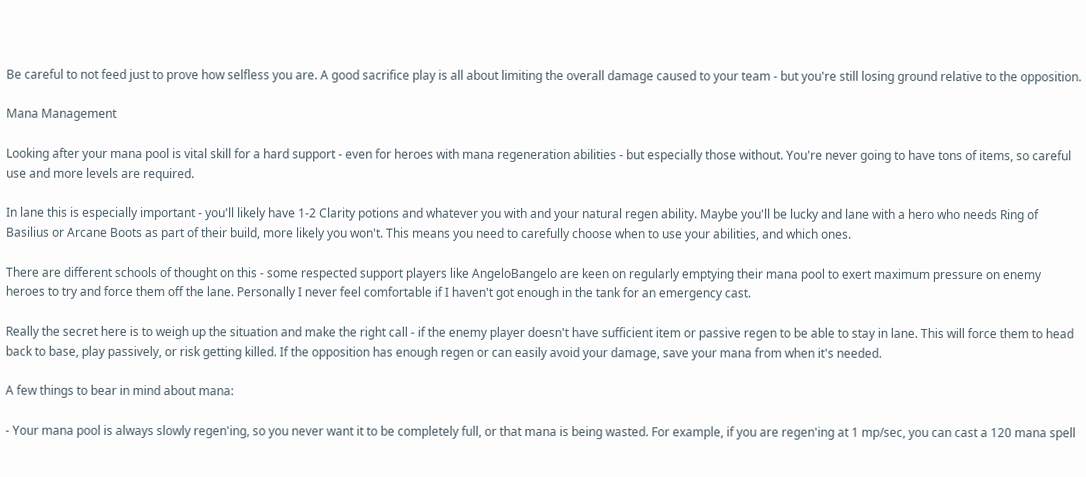Be careful to not feed just to prove how selfless you are. A good sacrifice play is all about limiting the overall damage caused to your team - but you're still losing ground relative to the opposition.

Mana Management

Looking after your mana pool is vital skill for a hard support - even for heroes with mana regeneration abilities - but especially those without. You're never going to have tons of items, so careful use and more levels are required.

In lane this is especially important - you'll likely have 1-2 Clarity potions and whatever you with and your natural regen ability. Maybe you'll be lucky and lane with a hero who needs Ring of Basilius or Arcane Boots as part of their build, more likely you won't. This means you need to carefully choose when to use your abilities, and which ones.

There are different schools of thought on this - some respected support players like AngeloBangelo are keen on regularly emptying their mana pool to exert maximum pressure on enemy heroes to try and force them off the lane. Personally I never feel comfortable if I haven't got enough in the tank for an emergency cast.

Really the secret here is to weigh up the situation and make the right call - if the enemy player doesn't have sufficient item or passive regen to be able to stay in lane. This will force them to head back to base, play passively, or risk getting killed. If the opposition has enough regen or can easily avoid your damage, save your mana from when it's needed.

A few things to bear in mind about mana:

- Your mana pool is always slowly regen'ing, so you never want it to be completely full, or that mana is being wasted. For example, if you are regen'ing at 1 mp/sec, you can cast a 120 mana spell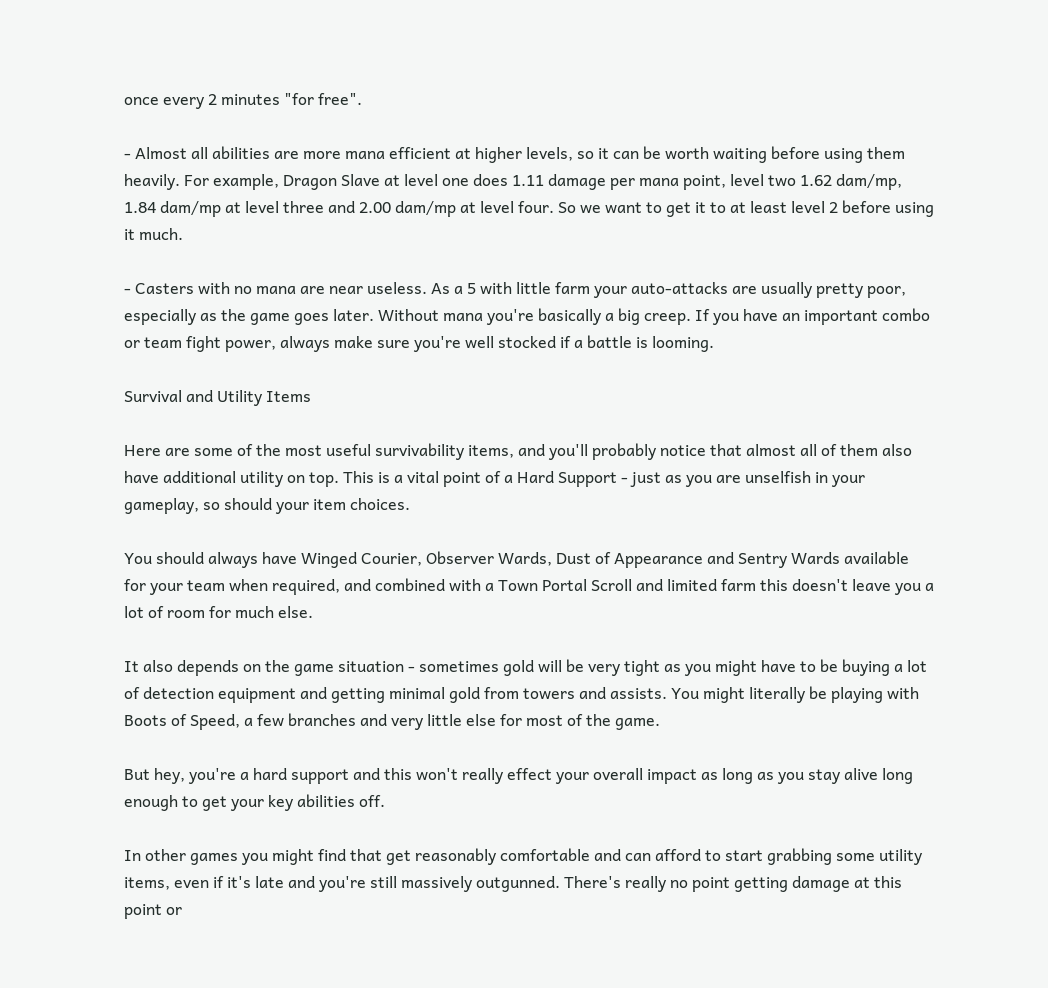once every 2 minutes "for free".

- Almost all abilities are more mana efficient at higher levels, so it can be worth waiting before using them heavily. For example, Dragon Slave at level one does 1.11 damage per mana point, level two 1.62 dam/mp, 1.84 dam/mp at level three and 2.00 dam/mp at level four. So we want to get it to at least level 2 before using it much.

- Casters with no mana are near useless. As a 5 with little farm your auto-attacks are usually pretty poor, especially as the game goes later. Without mana you're basically a big creep. If you have an important combo or team fight power, always make sure you're well stocked if a battle is looming.

Survival and Utility Items

Here are some of the most useful survivability items, and you'll probably notice that almost all of them also have additional utility on top. This is a vital point of a Hard Support - just as you are unselfish in your gameplay, so should your item choices.

You should always have Winged Courier, Observer Wards, Dust of Appearance and Sentry Wards available for your team when required, and combined with a Town Portal Scroll and limited farm this doesn't leave you a lot of room for much else.

It also depends on the game situation - sometimes gold will be very tight as you might have to be buying a lot of detection equipment and getting minimal gold from towers and assists. You might literally be playing with Boots of Speed, a few branches and very little else for most of the game.

But hey, you're a hard support and this won't really effect your overall impact as long as you stay alive long enough to get your key abilities off.

In other games you might find that get reasonably comfortable and can afford to start grabbing some utility items, even if it's late and you're still massively outgunned. There's really no point getting damage at this point or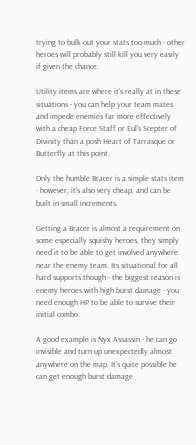trying to bulk out your stats too much - other heroes will probably still kill you very easily if given the chance.

Utility items are where it's really at in these situations - you can help your team mates and impede enemies far more effectively with a cheap Force Staff or Eul's Scepter of Divinity than a posh Heart of Tarrasque or Butterfly at this point.

Only the humble Bracer is a simple stats item - however, it's also very cheap, and can be built in small increments.

Getting a Bracer is almost a requirement on some especially squishy heroes, they simply need it to be able to get involved anywhere near the enemy team. Its situational for all hard supports though - the biggest reason is enemy heroes with high burst damage - you need enough HP to be able to survive their initial combo.

A good example is Nyx Assassin - he can go invisible and turn up unexpectedly almost anywhere on the map. It's quite possible he can get enough burst damage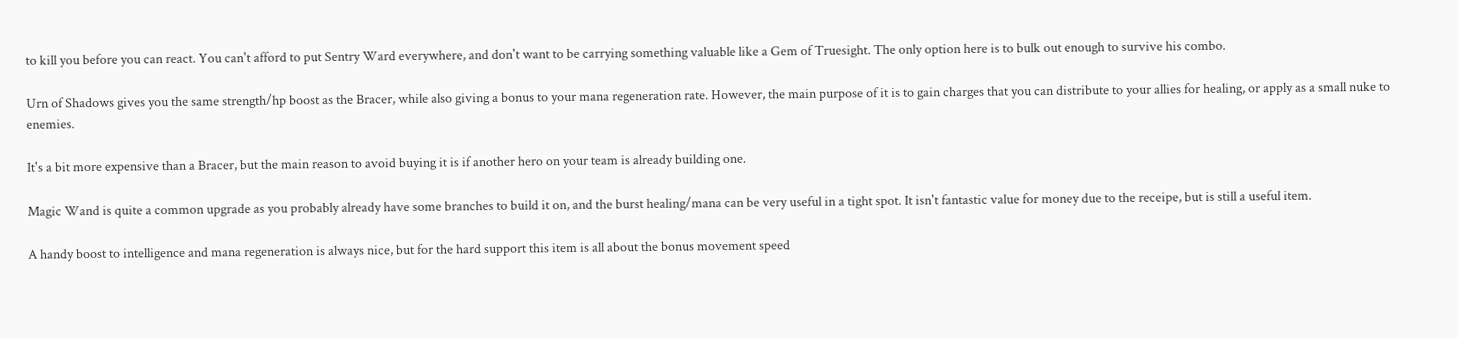to kill you before you can react. You can't afford to put Sentry Ward everywhere, and don't want to be carrying something valuable like a Gem of Truesight. The only option here is to bulk out enough to survive his combo.

Urn of Shadows gives you the same strength/hp boost as the Bracer, while also giving a bonus to your mana regeneration rate. However, the main purpose of it is to gain charges that you can distribute to your allies for healing, or apply as a small nuke to enemies.

It's a bit more expensive than a Bracer, but the main reason to avoid buying it is if another hero on your team is already building one.

Magic Wand is quite a common upgrade as you probably already have some branches to build it on, and the burst healing/mana can be very useful in a tight spot. It isn't fantastic value for money due to the receipe, but is still a useful item.

A handy boost to intelligence and mana regeneration is always nice, but for the hard support this item is all about the bonus movement speed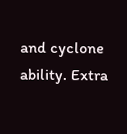and cyclone ability. Extra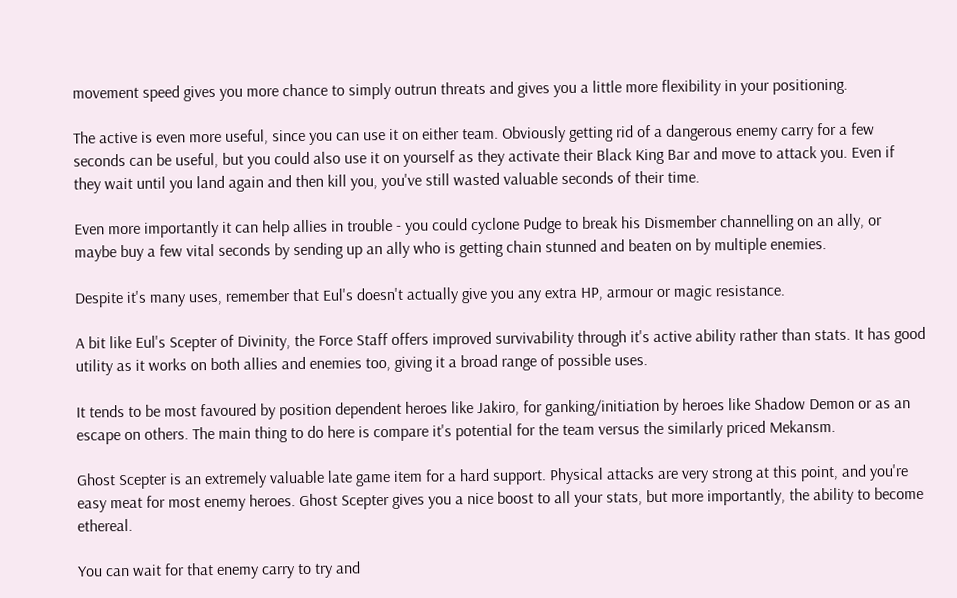movement speed gives you more chance to simply outrun threats and gives you a little more flexibility in your positioning.

The active is even more useful, since you can use it on either team. Obviously getting rid of a dangerous enemy carry for a few seconds can be useful, but you could also use it on yourself as they activate their Black King Bar and move to attack you. Even if they wait until you land again and then kill you, you've still wasted valuable seconds of their time.

Even more importantly it can help allies in trouble - you could cyclone Pudge to break his Dismember channelling on an ally, or maybe buy a few vital seconds by sending up an ally who is getting chain stunned and beaten on by multiple enemies.

Despite it's many uses, remember that Eul's doesn't actually give you any extra HP, armour or magic resistance.

A bit like Eul's Scepter of Divinity, the Force Staff offers improved survivability through it's active ability rather than stats. It has good utility as it works on both allies and enemies too, giving it a broad range of possible uses.

It tends to be most favoured by position dependent heroes like Jakiro, for ganking/initiation by heroes like Shadow Demon or as an escape on others. The main thing to do here is compare it's potential for the team versus the similarly priced Mekansm.

Ghost Scepter is an extremely valuable late game item for a hard support. Physical attacks are very strong at this point, and you're easy meat for most enemy heroes. Ghost Scepter gives you a nice boost to all your stats, but more importantly, the ability to become ethereal.

You can wait for that enemy carry to try and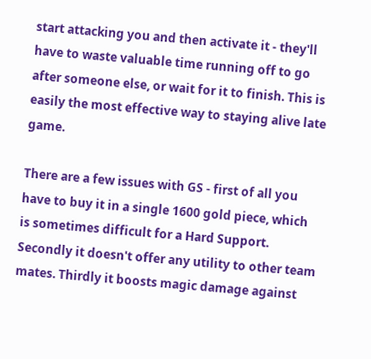start attacking you and then activate it - they'll have to waste valuable time running off to go after someone else, or wait for it to finish. This is easily the most effective way to staying alive late game.

There are a few issues with GS - first of all you have to buy it in a single 1600 gold piece, which is sometimes difficult for a Hard Support. Secondly it doesn't offer any utility to other team mates. Thirdly it boosts magic damage against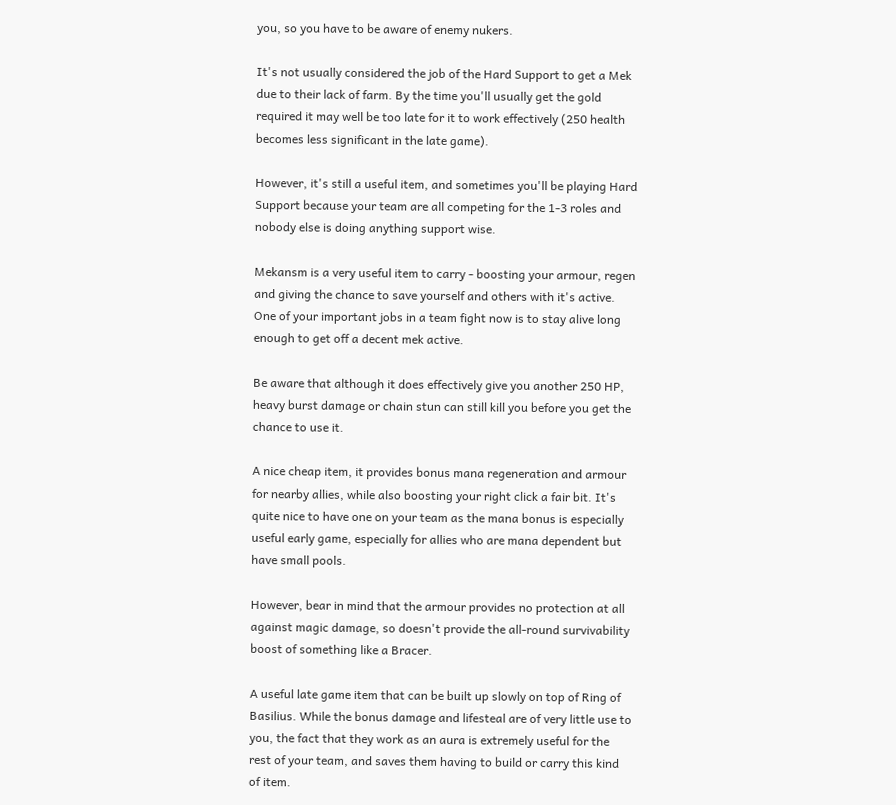you, so you have to be aware of enemy nukers.

It's not usually considered the job of the Hard Support to get a Mek due to their lack of farm. By the time you'll usually get the gold required it may well be too late for it to work effectively (250 health becomes less significant in the late game).

However, it's still a useful item, and sometimes you'll be playing Hard Support because your team are all competing for the 1-3 roles and nobody else is doing anything support wise.

Mekansm is a very useful item to carry - boosting your armour, regen and giving the chance to save yourself and others with it's active. One of your important jobs in a team fight now is to stay alive long enough to get off a decent mek active.

Be aware that although it does effectively give you another 250 HP, heavy burst damage or chain stun can still kill you before you get the chance to use it.

A nice cheap item, it provides bonus mana regeneration and armour for nearby allies, while also boosting your right click a fair bit. It's quite nice to have one on your team as the mana bonus is especially useful early game, especially for allies who are mana dependent but have small pools.

However, bear in mind that the armour provides no protection at all against magic damage, so doesn't provide the all-round survivability boost of something like a Bracer.

A useful late game item that can be built up slowly on top of Ring of Basilius. While the bonus damage and lifesteal are of very little use to you, the fact that they work as an aura is extremely useful for the rest of your team, and saves them having to build or carry this kind of item.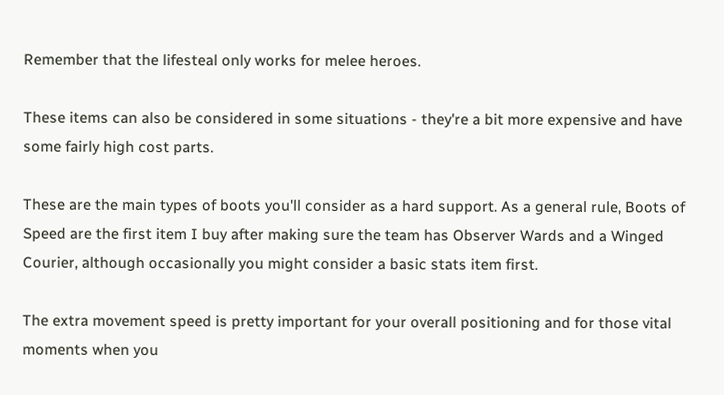Remember that the lifesteal only works for melee heroes.

These items can also be considered in some situations - they're a bit more expensive and have some fairly high cost parts.

These are the main types of boots you'll consider as a hard support. As a general rule, Boots of Speed are the first item I buy after making sure the team has Observer Wards and a Winged Courier, although occasionally you might consider a basic stats item first.

The extra movement speed is pretty important for your overall positioning and for those vital moments when you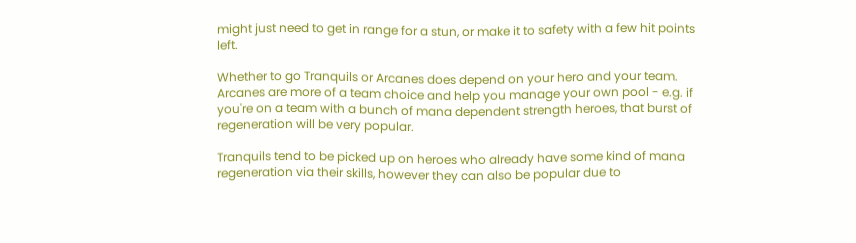might just need to get in range for a stun, or make it to safety with a few hit points left.

Whether to go Tranquils or Arcanes does depend on your hero and your team. Arcanes are more of a team choice and help you manage your own pool - e.g. if you're on a team with a bunch of mana dependent strength heroes, that burst of regeneration will be very popular.

Tranquils tend to be picked up on heroes who already have some kind of mana regeneration via their skills, however they can also be popular due to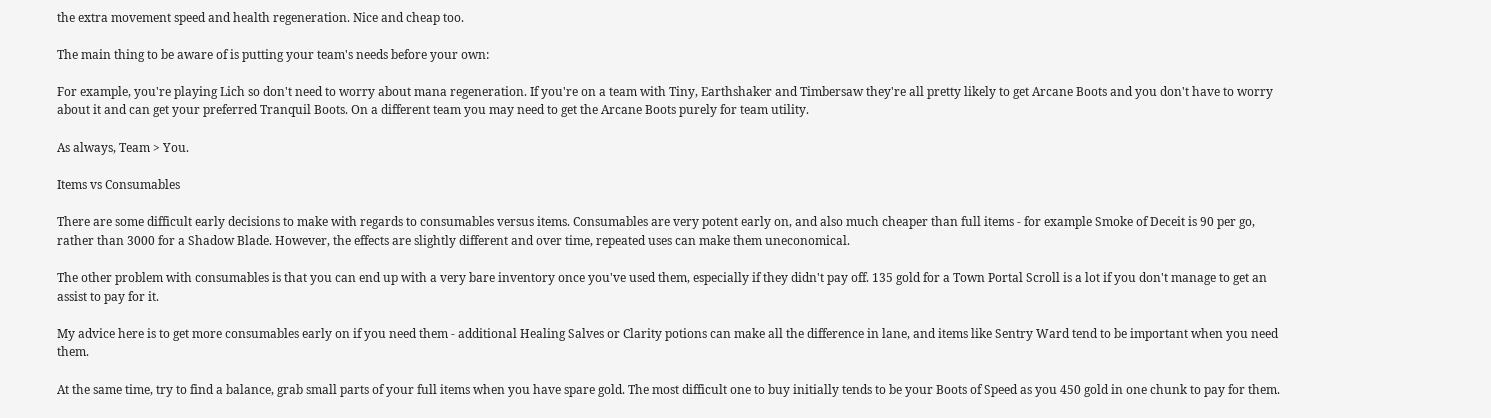the extra movement speed and health regeneration. Nice and cheap too.

The main thing to be aware of is putting your team's needs before your own:

For example, you're playing Lich so don't need to worry about mana regeneration. If you're on a team with Tiny, Earthshaker and Timbersaw they're all pretty likely to get Arcane Boots and you don't have to worry about it and can get your preferred Tranquil Boots. On a different team you may need to get the Arcane Boots purely for team utility.

As always, Team > You.

Items vs Consumables

There are some difficult early decisions to make with regards to consumables versus items. Consumables are very potent early on, and also much cheaper than full items - for example Smoke of Deceit is 90 per go, rather than 3000 for a Shadow Blade. However, the effects are slightly different and over time, repeated uses can make them uneconomical.

The other problem with consumables is that you can end up with a very bare inventory once you've used them, especially if they didn't pay off. 135 gold for a Town Portal Scroll is a lot if you don't manage to get an assist to pay for it.

My advice here is to get more consumables early on if you need them - additional Healing Salves or Clarity potions can make all the difference in lane, and items like Sentry Ward tend to be important when you need them.

At the same time, try to find a balance, grab small parts of your full items when you have spare gold. The most difficult one to buy initially tends to be your Boots of Speed as you 450 gold in one chunk to pay for them.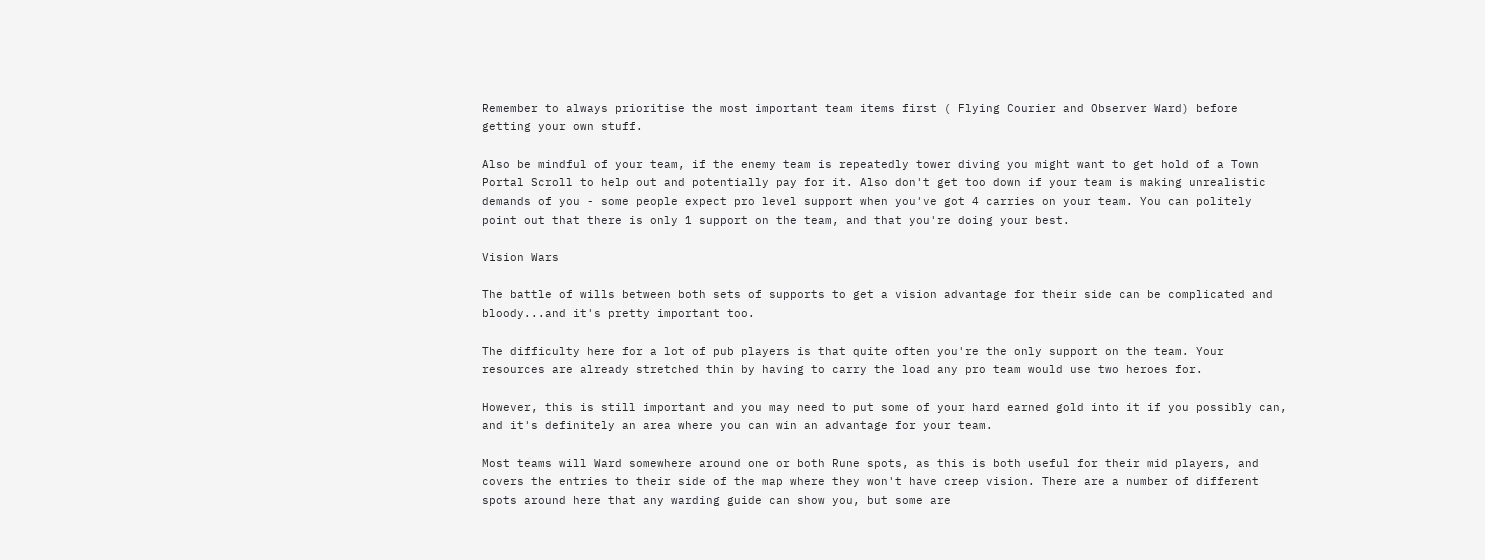Remember to always prioritise the most important team items first ( Flying Courier and Observer Ward) before getting your own stuff.

Also be mindful of your team, if the enemy team is repeatedly tower diving you might want to get hold of a Town Portal Scroll to help out and potentially pay for it. Also don't get too down if your team is making unrealistic demands of you - some people expect pro level support when you've got 4 carries on your team. You can politely point out that there is only 1 support on the team, and that you're doing your best.

Vision Wars

The battle of wills between both sets of supports to get a vision advantage for their side can be complicated and bloody...and it's pretty important too.

The difficulty here for a lot of pub players is that quite often you're the only support on the team. Your resources are already stretched thin by having to carry the load any pro team would use two heroes for.

However, this is still important and you may need to put some of your hard earned gold into it if you possibly can, and it's definitely an area where you can win an advantage for your team.

Most teams will Ward somewhere around one or both Rune spots, as this is both useful for their mid players, and covers the entries to their side of the map where they won't have creep vision. There are a number of different spots around here that any warding guide can show you, but some are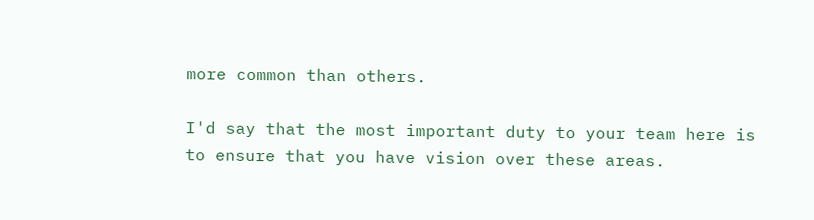more common than others.

I'd say that the most important duty to your team here is to ensure that you have vision over these areas.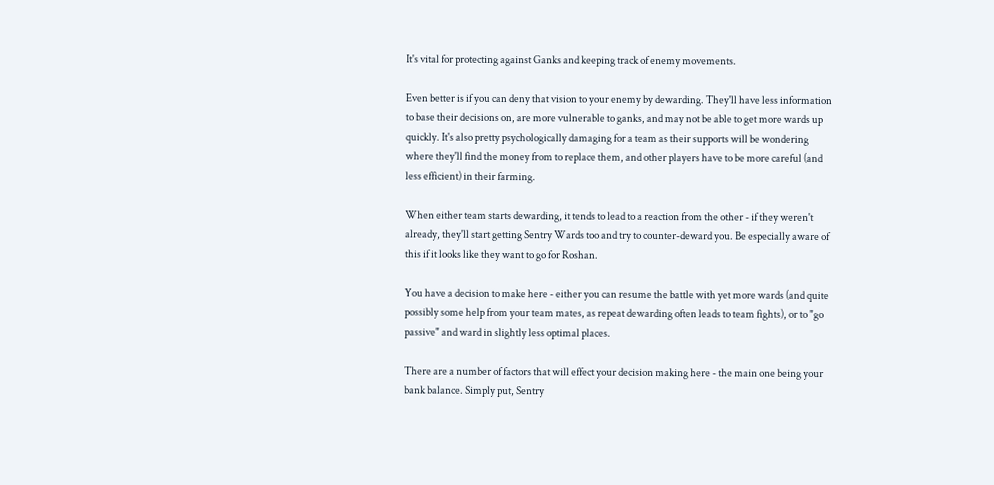It's vital for protecting against Ganks and keeping track of enemy movements.

Even better is if you can deny that vision to your enemy by dewarding. They'll have less information to base their decisions on, are more vulnerable to ganks, and may not be able to get more wards up quickly. It's also pretty psychologically damaging for a team as their supports will be wondering where they'll find the money from to replace them, and other players have to be more careful (and less efficient) in their farming.

When either team starts dewarding, it tends to lead to a reaction from the other - if they weren't already, they'll start getting Sentry Wards too and try to counter-deward you. Be especially aware of this if it looks like they want to go for Roshan.

You have a decision to make here - either you can resume the battle with yet more wards (and quite possibly some help from your team mates, as repeat dewarding often leads to team fights), or to "go passive" and ward in slightly less optimal places.

There are a number of factors that will effect your decision making here - the main one being your bank balance. Simply put, Sentry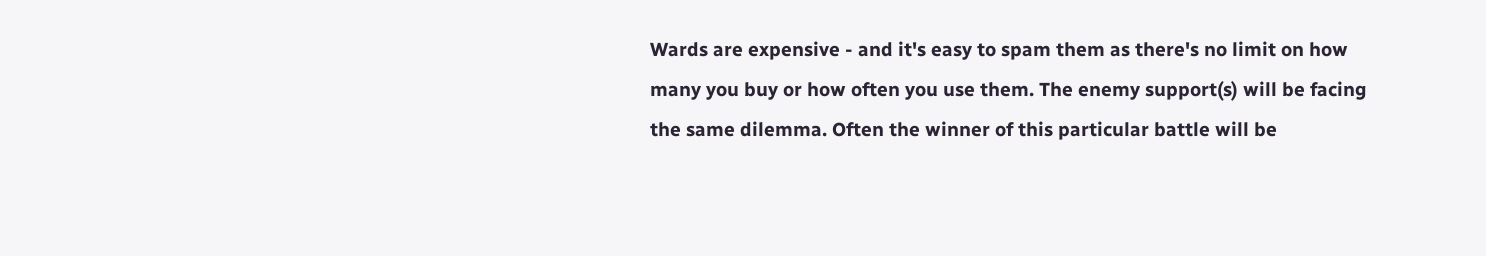Wards are expensive - and it's easy to spam them as there's no limit on how many you buy or how often you use them. The enemy support(s) will be facing the same dilemma. Often the winner of this particular battle will be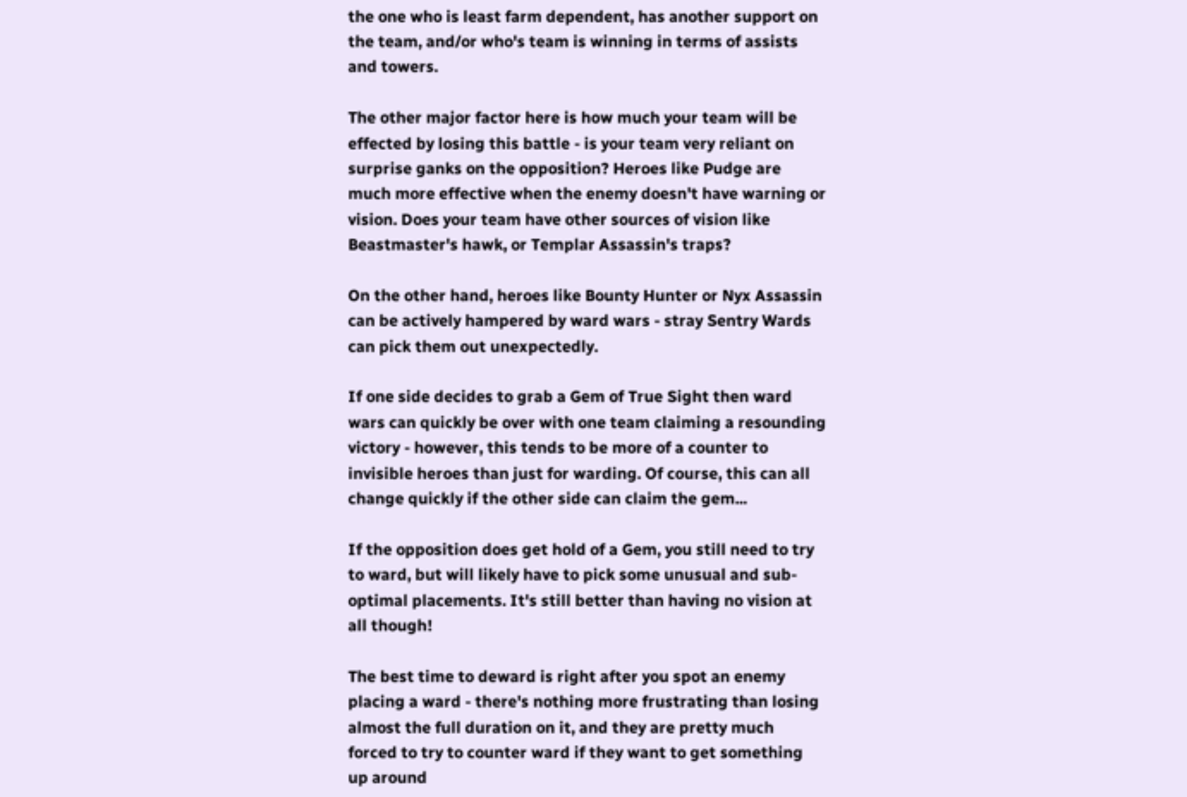the one who is least farm dependent, has another support on the team, and/or who's team is winning in terms of assists and towers.

The other major factor here is how much your team will be effected by losing this battle - is your team very reliant on surprise ganks on the opposition? Heroes like Pudge are much more effective when the enemy doesn't have warning or vision. Does your team have other sources of vision like Beastmaster's hawk, or Templar Assassin's traps?

On the other hand, heroes like Bounty Hunter or Nyx Assassin can be actively hampered by ward wars - stray Sentry Wards can pick them out unexpectedly.

If one side decides to grab a Gem of True Sight then ward wars can quickly be over with one team claiming a resounding victory - however, this tends to be more of a counter to invisible heroes than just for warding. Of course, this can all change quickly if the other side can claim the gem...

If the opposition does get hold of a Gem, you still need to try to ward, but will likely have to pick some unusual and sub-optimal placements. It's still better than having no vision at all though!

The best time to deward is right after you spot an enemy placing a ward - there's nothing more frustrating than losing almost the full duration on it, and they are pretty much forced to try to counter ward if they want to get something up around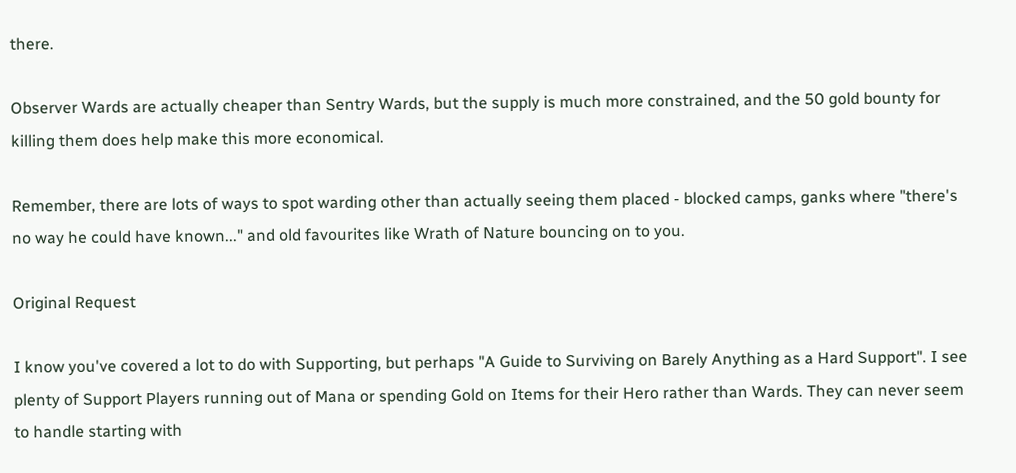there.

Observer Wards are actually cheaper than Sentry Wards, but the supply is much more constrained, and the 50 gold bounty for killing them does help make this more economical.

Remember, there are lots of ways to spot warding other than actually seeing them placed - blocked camps, ganks where "there's no way he could have known..." and old favourites like Wrath of Nature bouncing on to you.

Original Request

I know you've covered a lot to do with Supporting, but perhaps "A Guide to Surviving on Barely Anything as a Hard Support". I see plenty of Support Players running out of Mana or spending Gold on Items for their Hero rather than Wards. They can never seem to handle starting with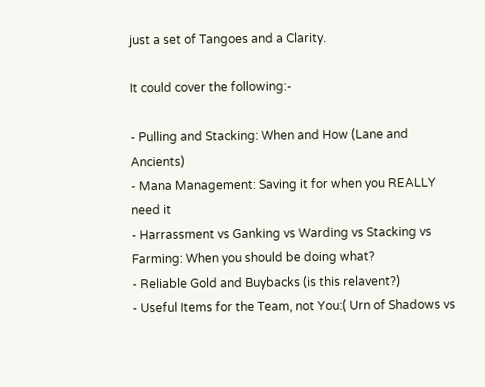just a set of Tangoes and a Clarity.

It could cover the following:-

- Pulling and Stacking: When and How (Lane and Ancients)
- Mana Management: Saving it for when you REALLY need it
- Harrassment vs Ganking vs Warding vs Stacking vs Farming: When you should be doing what?
- Reliable Gold and Buybacks (is this relavent?)
- Useful Items for the Team, not You:( Urn of Shadows vs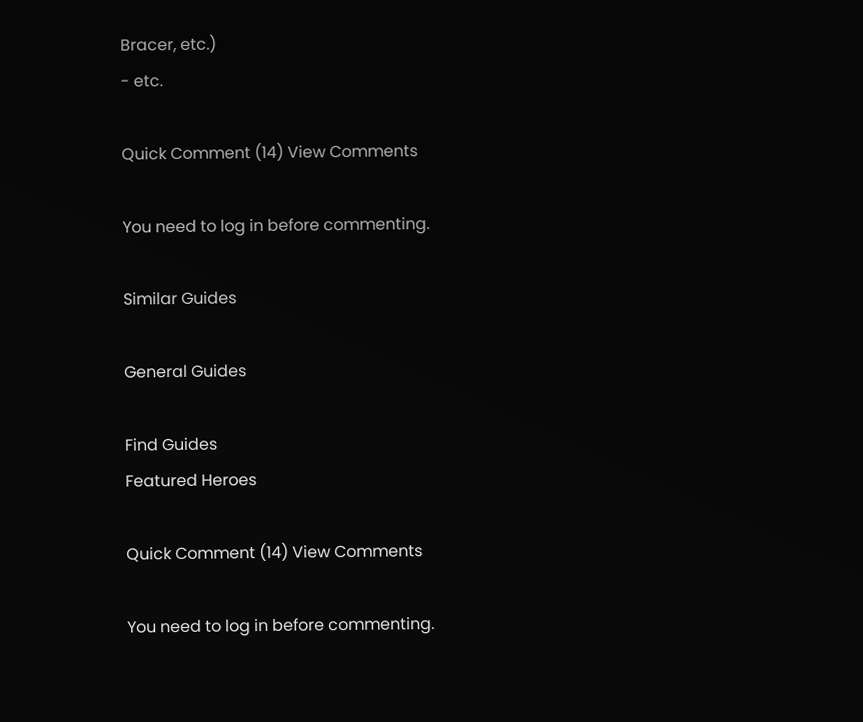Bracer, etc.)
- etc.

Quick Comment (14) View Comments

You need to log in before commenting.

Similar Guides

General Guides

Find Guides
Featured Heroes

Quick Comment (14) View Comments

You need to log in before commenting.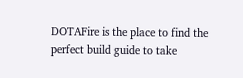DOTAFire is the place to find the perfect build guide to take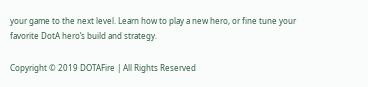your game to the next level. Learn how to play a new hero, or fine tune your favorite DotA hero’s build and strategy.

Copyright © 2019 DOTAFire | All Rights Reserved